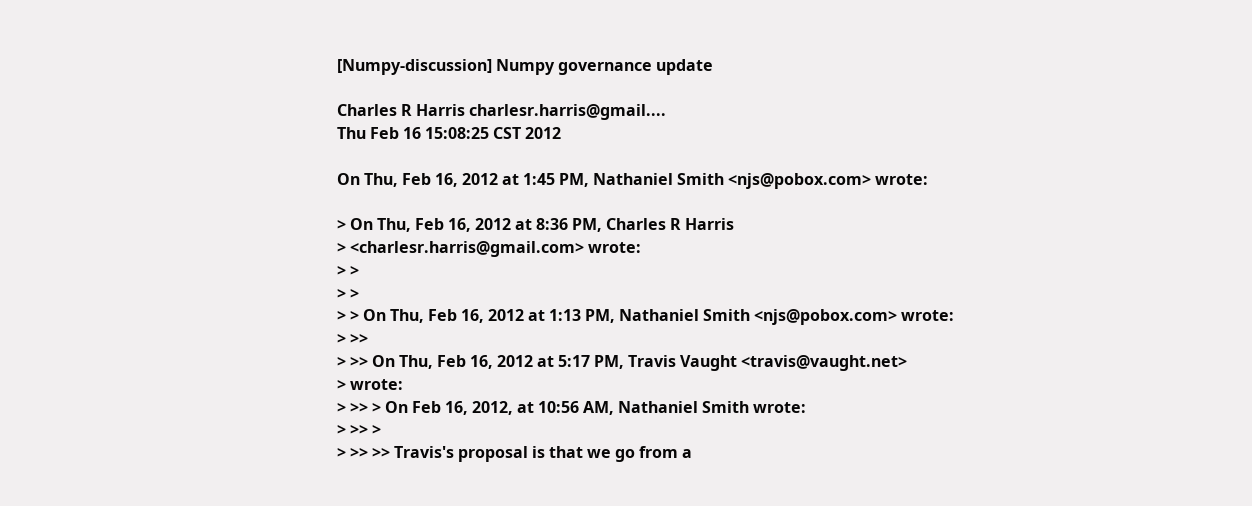[Numpy-discussion] Numpy governance update

Charles R Harris charlesr.harris@gmail....
Thu Feb 16 15:08:25 CST 2012

On Thu, Feb 16, 2012 at 1:45 PM, Nathaniel Smith <njs@pobox.com> wrote:

> On Thu, Feb 16, 2012 at 8:36 PM, Charles R Harris
> <charlesr.harris@gmail.com> wrote:
> >
> >
> > On Thu, Feb 16, 2012 at 1:13 PM, Nathaniel Smith <njs@pobox.com> wrote:
> >>
> >> On Thu, Feb 16, 2012 at 5:17 PM, Travis Vaught <travis@vaught.net>
> wrote:
> >> > On Feb 16, 2012, at 10:56 AM, Nathaniel Smith wrote:
> >> >
> >> >> Travis's proposal is that we go from a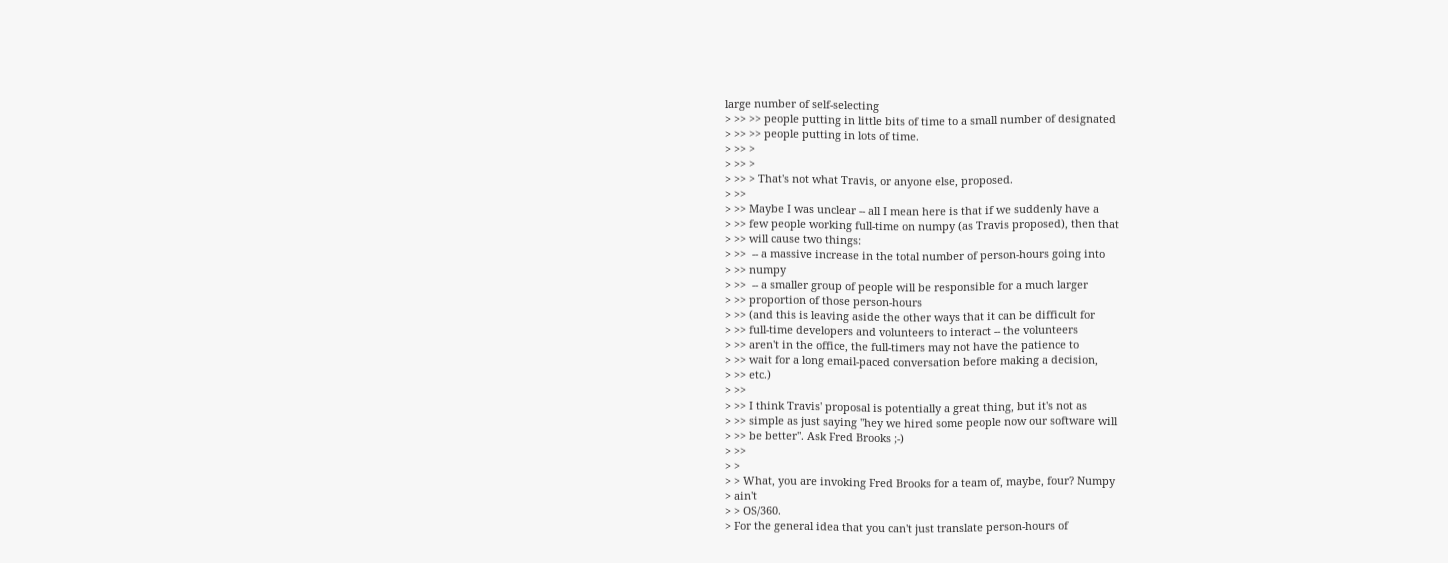large number of self-selecting
> >> >> people putting in little bits of time to a small number of designated
> >> >> people putting in lots of time.
> >> >
> >> >
> >> > That's not what Travis, or anyone else, proposed.
> >>
> >> Maybe I was unclear -- all I mean here is that if we suddenly have a
> >> few people working full-time on numpy (as Travis proposed), then that
> >> will cause two things:
> >>  -- a massive increase in the total number of person-hours going into
> >> numpy
> >>  -- a smaller group of people will be responsible for a much larger
> >> proportion of those person-hours
> >> (and this is leaving aside the other ways that it can be difficult for
> >> full-time developers and volunteers to interact -- the volunteers
> >> aren't in the office, the full-timers may not have the patience to
> >> wait for a long email-paced conversation before making a decision,
> >> etc.)
> >>
> >> I think Travis' proposal is potentially a great thing, but it's not as
> >> simple as just saying "hey we hired some people now our software will
> >> be better". Ask Fred Brooks ;-)
> >>
> >
> > What, you are invoking Fred Brooks for a team of, maybe, four? Numpy
> ain't
> > OS/360.
> For the general idea that you can't just translate person-hours of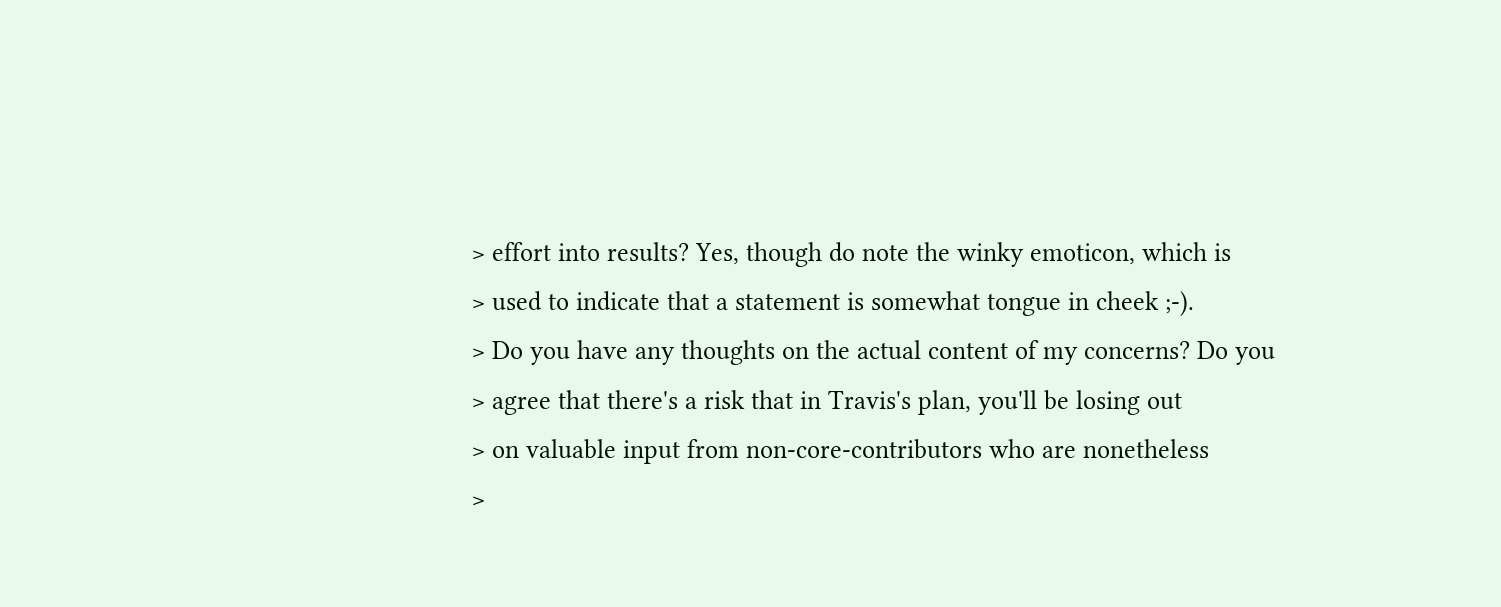> effort into results? Yes, though do note the winky emoticon, which is
> used to indicate that a statement is somewhat tongue in cheek ;-).
> Do you have any thoughts on the actual content of my concerns? Do you
> agree that there's a risk that in Travis's plan, you'll be losing out
> on valuable input from non-core-contributors who are nonetheless
>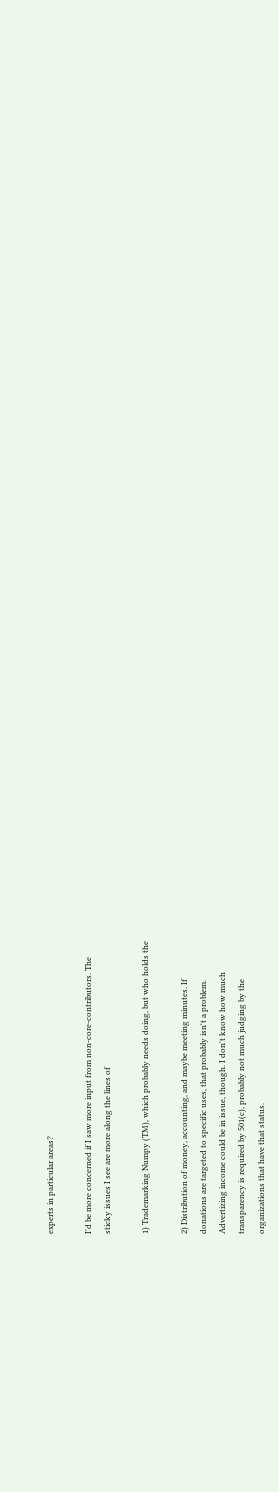experts in particular areas?

I'd be more concerned if I saw more input from non-core-contributors. The
sticky issues I see are more along the lines of

1) Trademarking Numpy (TM), which probably needs doing, but who holds the

2) Distribution of money, accounting, and maybe meeting minutes. If
donations are targeted to specific uses, that probably isn't a problem.
Advertizing income could be in issue, though. I don't know how much
transparency is required by 501(c), probably not much judging by the
organizations that have that status.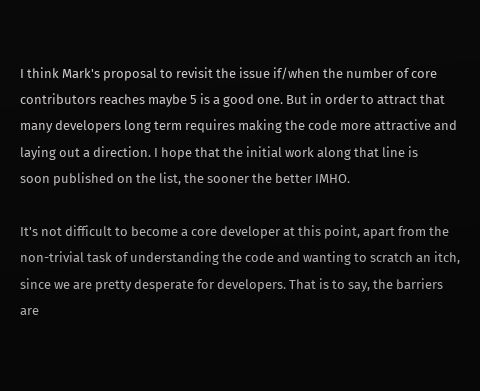I think Mark's proposal to revisit the issue if/when the number of core
contributors reaches maybe 5 is a good one. But in order to attract that
many developers long term requires making the code more attractive and
laying out a direction. I hope that the initial work along that line is
soon published on the list, the sooner the better IMHO.

It's not difficult to become a core developer at this point, apart from the
non-trivial task of understanding the code and wanting to scratch an itch,
since we are pretty desperate for developers. That is to say, the barriers
are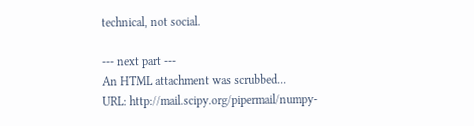technical, not social.

--- next part ---
An HTML attachment was scrubbed...
URL: http://mail.scipy.org/pipermail/numpy-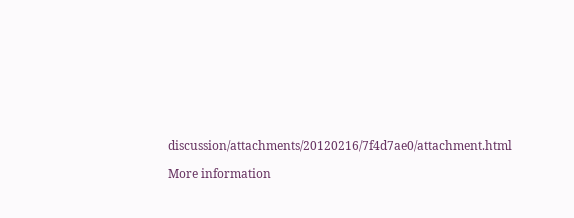discussion/attachments/20120216/7f4d7ae0/attachment.html

More information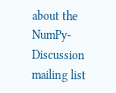about the NumPy-Discussion mailing list